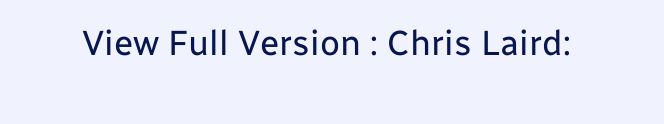View Full Version : Chris Laird: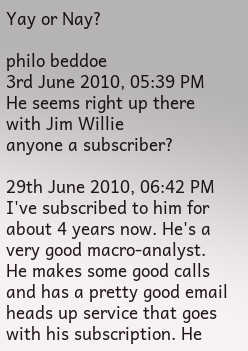Yay or Nay?

philo beddoe
3rd June 2010, 05:39 PM
He seems right up there with Jim Willie
anyone a subscriber?

29th June 2010, 06:42 PM
I've subscribed to him for about 4 years now. He's a very good macro-analyst. He makes some good calls and has a pretty good email heads up service that goes with his subscription. He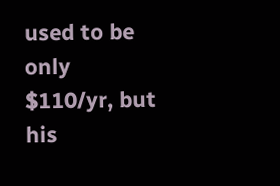used to be only $110/yr, but his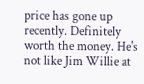price has gone up recently. Definitely worth the money. He's not like Jim Willie at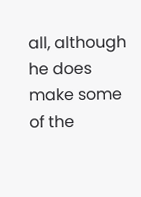all, although he does make some of the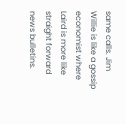same calls. Jim Willie is like a gossip economist where Laird is more like straight forward news bulletins.